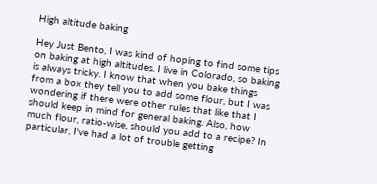High altitude baking

Hey Just Bento, I was kind of hoping to find some tips on baking at high altitudes. I live in Colorado, so baking is always tricky. I know that when you bake things from a box they tell you to add some flour, but I was wondering if there were other rules that like that I should keep in mind for general baking. Also, how much flour, ratio-wise, should you add to a recipe? In particular, I've had a lot of trouble getting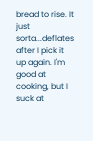bread to rise. It just sorta...deflates after I pick it up again. I'm good at cooking, but I suck at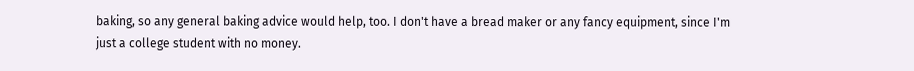baking, so any general baking advice would help, too. I don't have a bread maker or any fancy equipment, since I'm just a college student with no money.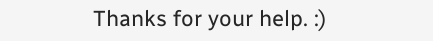Thanks for your help. :)